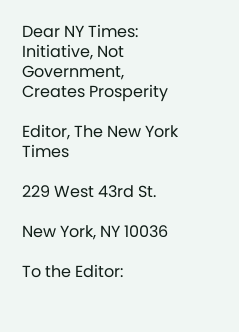Dear NY Times: Initiative, Not Government, Creates Prosperity

Editor, The New York Times

229 West 43rd St.

New York, NY 10036

To the Editor: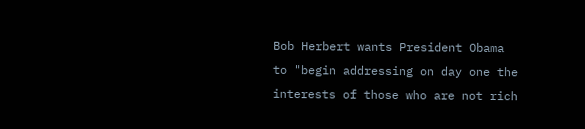Bob Herbert wants President Obama to "begin addressing on day one the interests of those who are not rich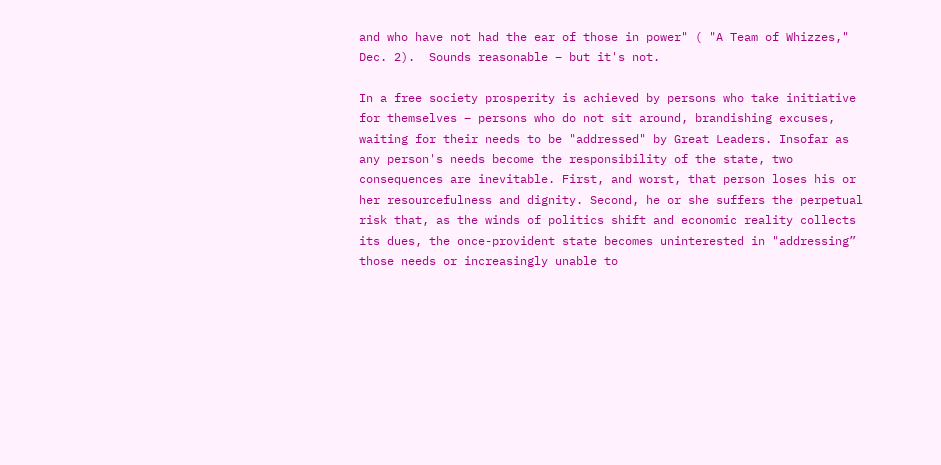and who have not had the ear of those in power" ( "A Team of Whizzes," Dec. 2).  Sounds reasonable – but it's not.

In a free society prosperity is achieved by persons who take initiative for themselves – persons who do not sit around, brandishing excuses, waiting for their needs to be "addressed" by Great Leaders. Insofar as any person's needs become the responsibility of the state, two consequences are inevitable. First, and worst, that person loses his or her resourcefulness and dignity. Second, he or she suffers the perpetual risk that, as the winds of politics shift and economic reality collects its dues, the once-provident state becomes uninterested in "addressing” those needs or increasingly unable to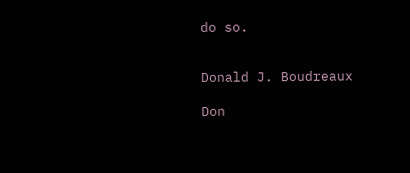do so.


Donald J. Boudreaux

Don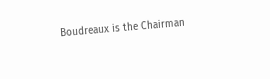Boudreaux is the Chairman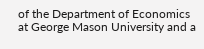of the Department of Economics at George Mason University and a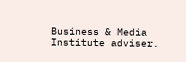Business & Media Institute adviser.